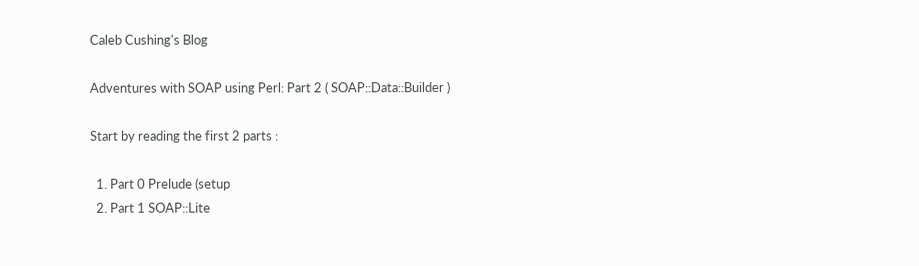Caleb Cushing's Blog

Adventures with SOAP using Perl: Part 2 ( SOAP::Data::Builder )

Start by reading the first 2 parts :

  1. Part 0 Prelude (setup
  2. Part 1 SOAP::Lite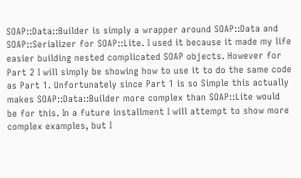SOAP::Data::Builder is simply a wrapper around SOAP::Data and SOAP::Serializer for SOAP::Lite. I used it because it made my life easier building nested complicated SOAP objects. However for Part 2 I will simply be showing how to use it to do the same code as Part 1. Unfortunately since Part 1 is so Simple this actually makes SOAP::Data::Builder more complex than SOAP::Lite would be for this. In a future installment I will attempt to show more complex examples, but I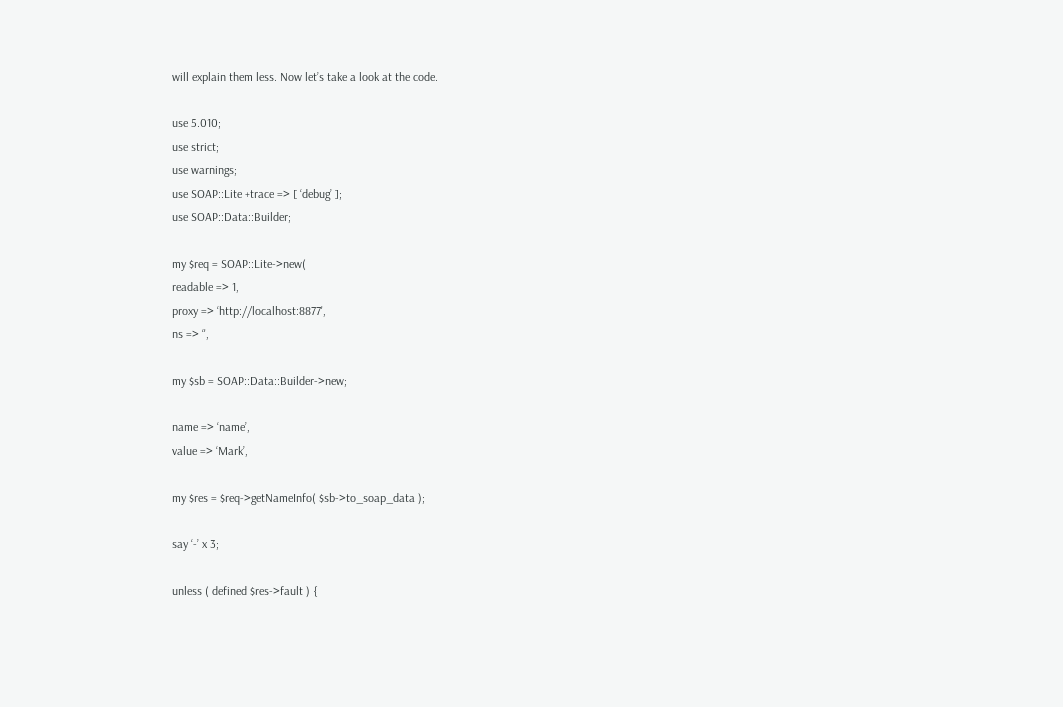will explain them less. Now let’s take a look at the code.

use 5.010;
use strict;
use warnings;
use SOAP::Lite +trace => [ ‘debug’ ];
use SOAP::Data::Builder;

my $req = SOAP::Lite->new(
readable => 1,
proxy => ‘http://localhost:8877',
ns => ‘',

my $sb = SOAP::Data::Builder->new;

name => ‘name’,
value => ‘Mark’,

my $res = $req->getNameInfo( $sb->to_soap_data );

say ‘-’ x 3;

unless ( defined $res->fault ) {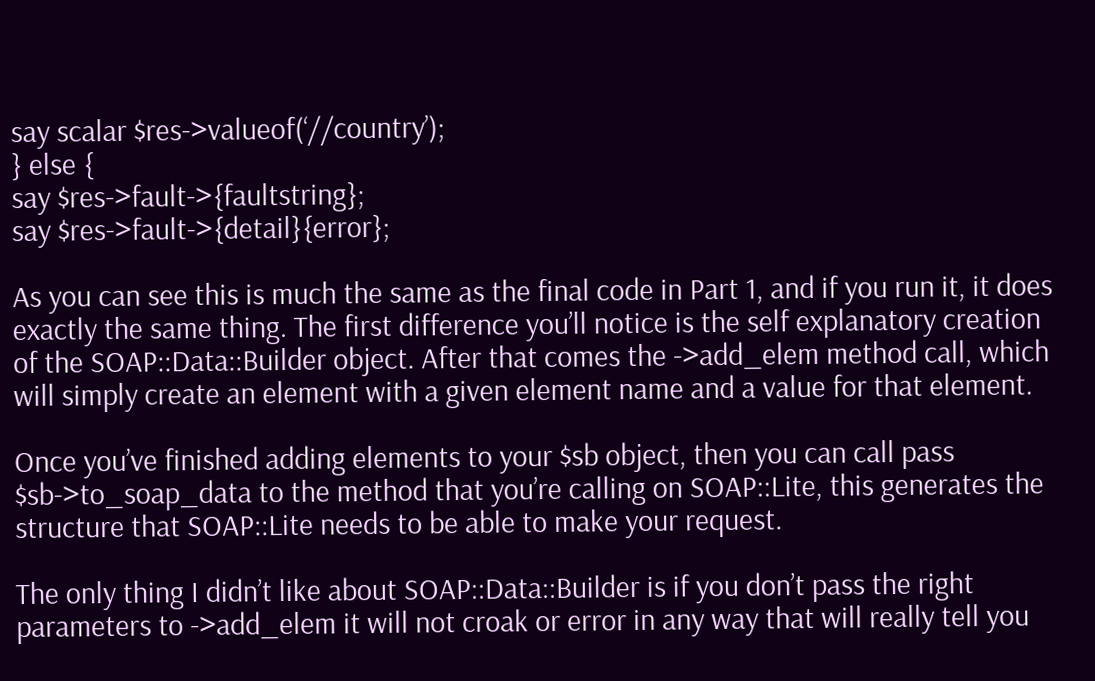say scalar $res->valueof(‘//country’);
} else {
say $res->fault->{faultstring};
say $res->fault->{detail}{error};

As you can see this is much the same as the final code in Part 1, and if you run it, it does exactly the same thing. The first difference you’ll notice is the self explanatory creation of the SOAP::Data::Builder object. After that comes the ->add_elem method call, which will simply create an element with a given element name and a value for that element.

Once you’ve finished adding elements to your $sb object, then you can call pass $sb->to_soap_data to the method that you’re calling on SOAP::Lite, this generates the structure that SOAP::Lite needs to be able to make your request.

The only thing I didn’t like about SOAP::Data::Builder is if you don’t pass the right parameters to ->add_elem it will not croak or error in any way that will really tell you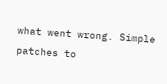what went wrong. Simple patches to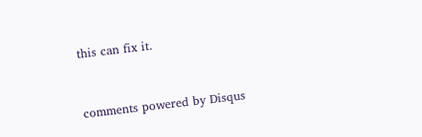this can fix it.


comments powered by Disqus